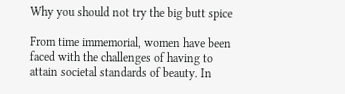Why you should not try the big butt spice

From time immemorial, women have been faced with the challenges of having to attain societal standards of beauty. In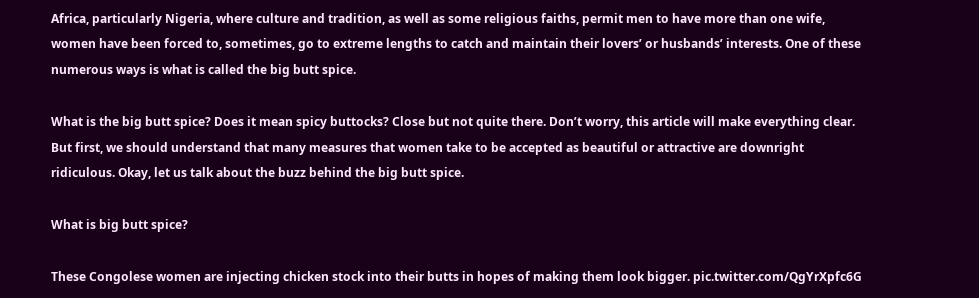Africa, particularly Nigeria, where culture and tradition, as well as some religious faiths, permit men to have more than one wife, women have been forced to, sometimes, go to extreme lengths to catch and maintain their lovers’ or husbands’ interests. One of these numerous ways is what is called the big butt spice.

What is the big butt spice? Does it mean spicy buttocks? Close but not quite there. Don’t worry, this article will make everything clear. But first, we should understand that many measures that women take to be accepted as beautiful or attractive are downright ridiculous. Okay, let us talk about the buzz behind the big butt spice.

What is big butt spice?

These Congolese women are injecting chicken stock into their butts in hopes of making them look bigger. pic.twitter.com/QgYrXpfc6G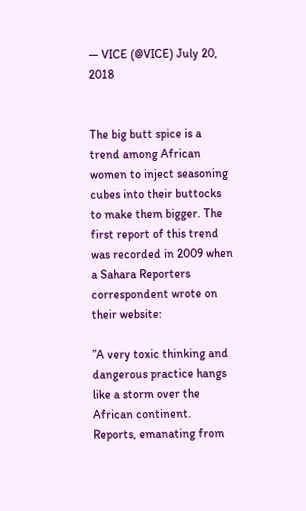— VICE (@VICE) July 20, 2018


The big butt spice is a trend among African women to inject seasoning cubes into their buttocks to make them bigger. The first report of this trend was recorded in 2009 when a Sahara Reporters correspondent wrote on their website:

”A very toxic thinking and dangerous practice hangs like a storm over the African continent. Reports, emanating from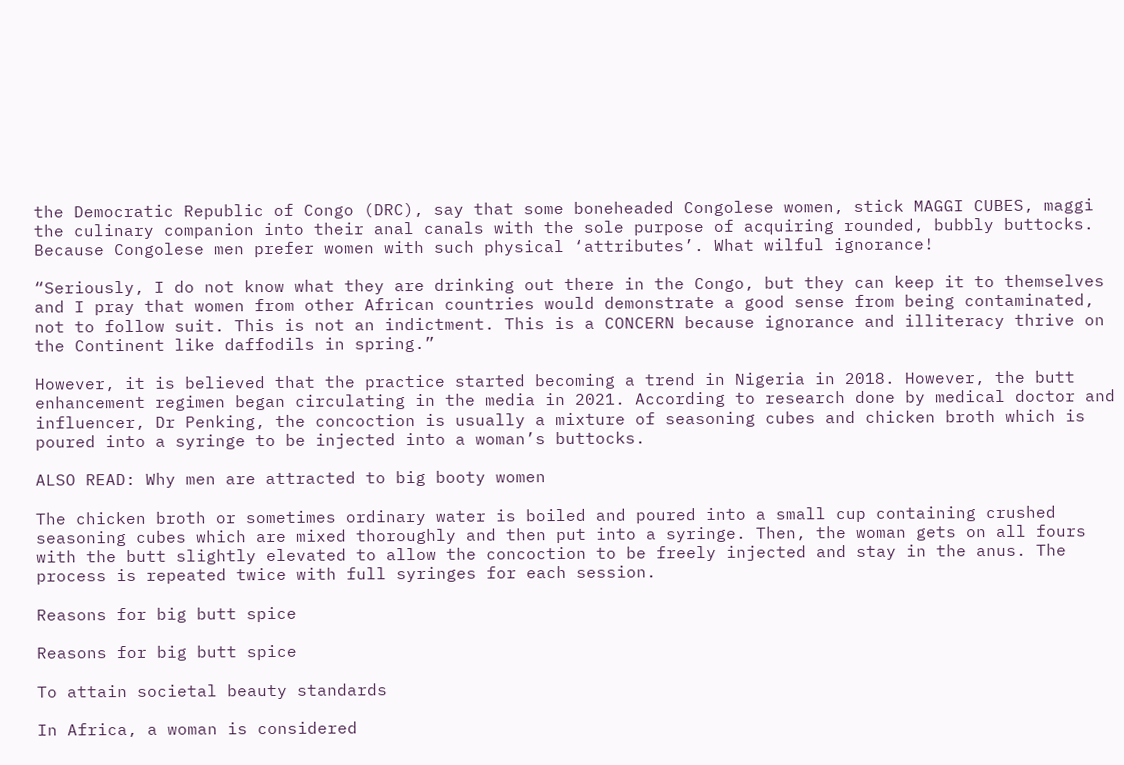the Democratic Republic of Congo (DRC), say that some boneheaded Congolese women, stick MAGGI CUBES, maggi the culinary companion into their anal canals with the sole purpose of acquiring rounded, bubbly buttocks. Because Congolese men prefer women with such physical ‘attributes’. What wilful ignorance!

“Seriously, I do not know what they are drinking out there in the Congo, but they can keep it to themselves and I pray that women from other African countries would demonstrate a good sense from being contaminated, not to follow suit. This is not an indictment. This is a CONCERN because ignorance and illiteracy thrive on the Continent like daffodils in spring.”

However, it is believed that the practice started becoming a trend in Nigeria in 2018. However, the butt enhancement regimen began circulating in the media in 2021. According to research done by medical doctor and influencer, Dr Penking, the concoction is usually a mixture of seasoning cubes and chicken broth which is poured into a syringe to be injected into a woman’s buttocks.

ALSO READ: Why men are attracted to big booty women

The chicken broth or sometimes ordinary water is boiled and poured into a small cup containing crushed seasoning cubes which are mixed thoroughly and then put into a syringe. Then, the woman gets on all fours with the butt slightly elevated to allow the concoction to be freely injected and stay in the anus. The process is repeated twice with full syringes for each session.

Reasons for big butt spice

Reasons for big butt spice

To attain societal beauty standards

In Africa, a woman is considered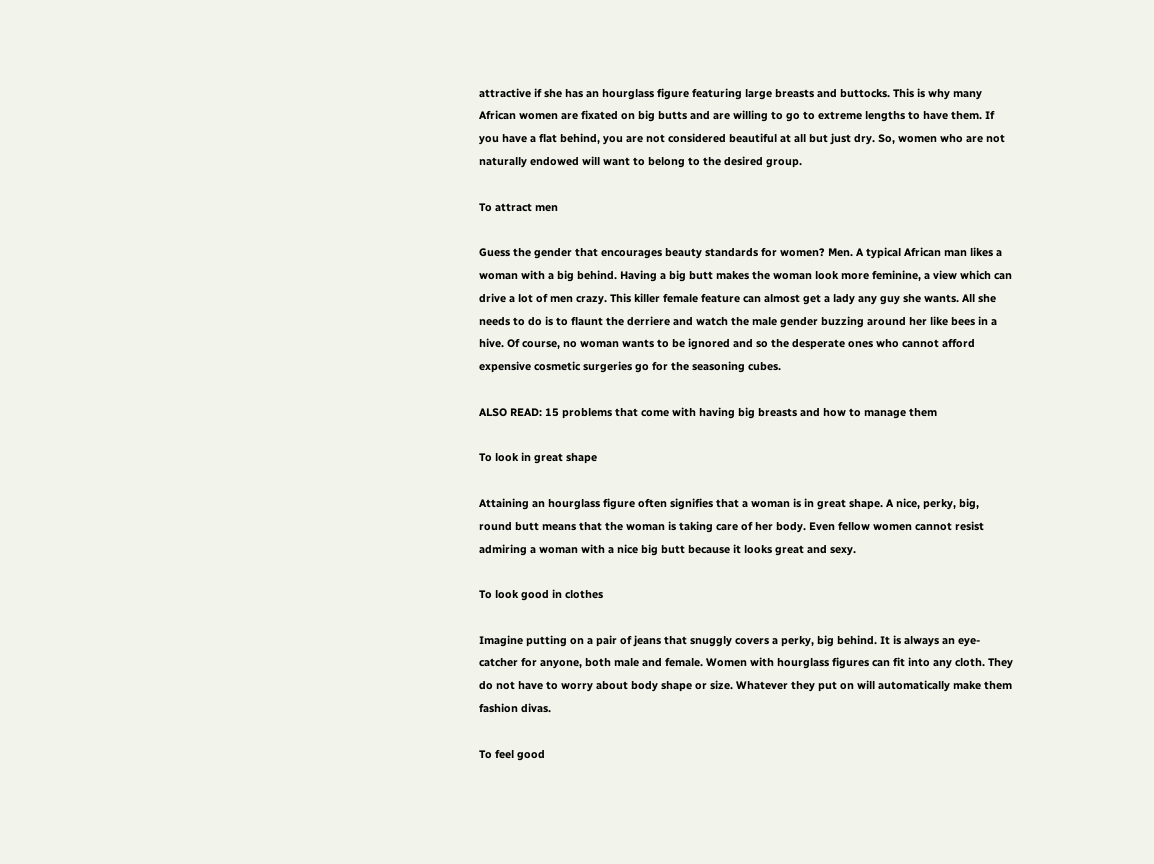attractive if she has an hourglass figure featuring large breasts and buttocks. This is why many African women are fixated on big butts and are willing to go to extreme lengths to have them. If you have a flat behind, you are not considered beautiful at all but just dry. So, women who are not naturally endowed will want to belong to the desired group.

To attract men

Guess the gender that encourages beauty standards for women? Men. A typical African man likes a woman with a big behind. Having a big butt makes the woman look more feminine, a view which can drive a lot of men crazy. This killer female feature can almost get a lady any guy she wants. All she needs to do is to flaunt the derriere and watch the male gender buzzing around her like bees in a hive. Of course, no woman wants to be ignored and so the desperate ones who cannot afford expensive cosmetic surgeries go for the seasoning cubes.

ALSO READ: 15 problems that come with having big breasts and how to manage them

To look in great shape

Attaining an hourglass figure often signifies that a woman is in great shape. A nice, perky, big, round butt means that the woman is taking care of her body. Even fellow women cannot resist admiring a woman with a nice big butt because it looks great and sexy.

To look good in clothes

Imagine putting on a pair of jeans that snuggly covers a perky, big behind. It is always an eye-catcher for anyone, both male and female. Women with hourglass figures can fit into any cloth. They do not have to worry about body shape or size. Whatever they put on will automatically make them fashion divas.

To feel good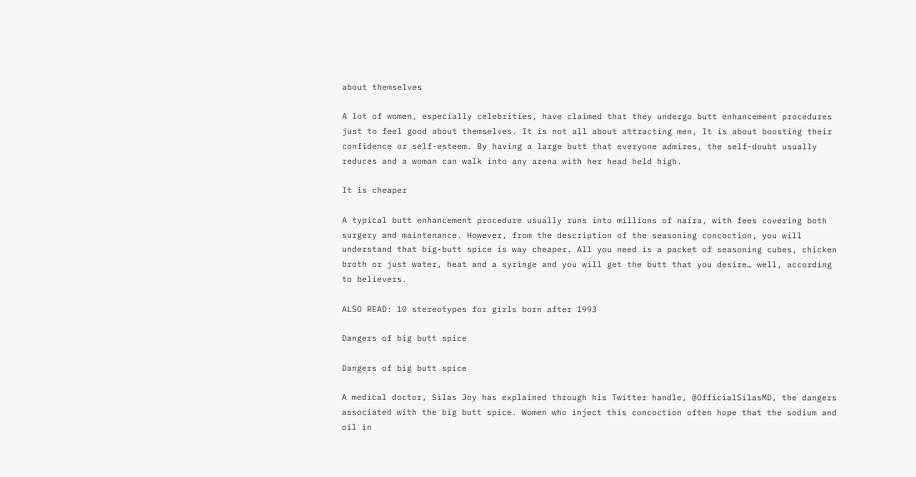about themselves

A lot of women, especially celebrities, have claimed that they undergo butt enhancement procedures just to feel good about themselves. It is not all about attracting men, It is about boosting their confidence or self-esteem. By having a large butt that everyone admires, the self-doubt usually reduces and a woman can walk into any arena with her head held high.

It is cheaper

A typical butt enhancement procedure usually runs into millions of naira, with fees covering both surgery and maintenance. However, from the description of the seasoning concoction, you will understand that big-butt spice is way cheaper. All you need is a packet of seasoning cubes, chicken broth or just water, heat and a syringe and you will get the butt that you desire… well, according to believers.

ALSO READ: 10 stereotypes for girls born after 1993

Dangers of big butt spice

Dangers of big butt spice

A medical doctor, Silas Joy has explained through his Twitter handle, @OfficialSilasMD, the dangers associated with the big butt spice. Women who inject this concoction often hope that the sodium and oil in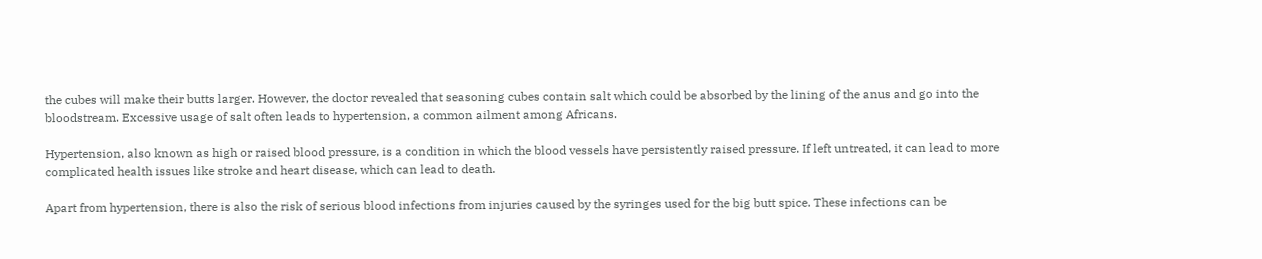the cubes will make their butts larger. However, the doctor revealed that seasoning cubes contain salt which could be absorbed by the lining of the anus and go into the bloodstream. Excessive usage of salt often leads to hypertension, a common ailment among Africans.

Hypertension, also known as high or raised blood pressure, is a condition in which the blood vessels have persistently raised pressure. If left untreated, it can lead to more complicated health issues like stroke and heart disease, which can lead to death.

Apart from hypertension, there is also the risk of serious blood infections from injuries caused by the syringes used for the big butt spice. These infections can be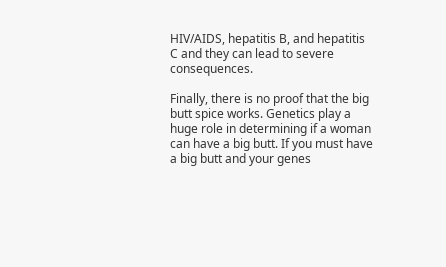HIV/AIDS, hepatitis B, and hepatitis C and they can lead to severe consequences.

Finally, there is no proof that the big butt spice works. Genetics play a huge role in determining if a woman can have a big butt. If you must have a big butt and your genes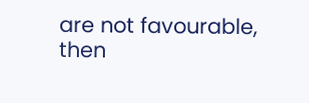are not favourable, then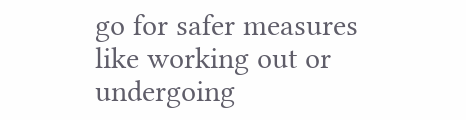go for safer measures like working out or undergoing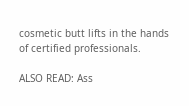cosmetic butt lifts in the hands of certified professionals.

ALSO READ: Ass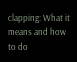clapping: What it means and how to do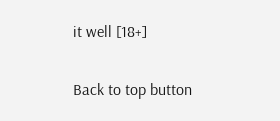it well [18+]


Back to top button